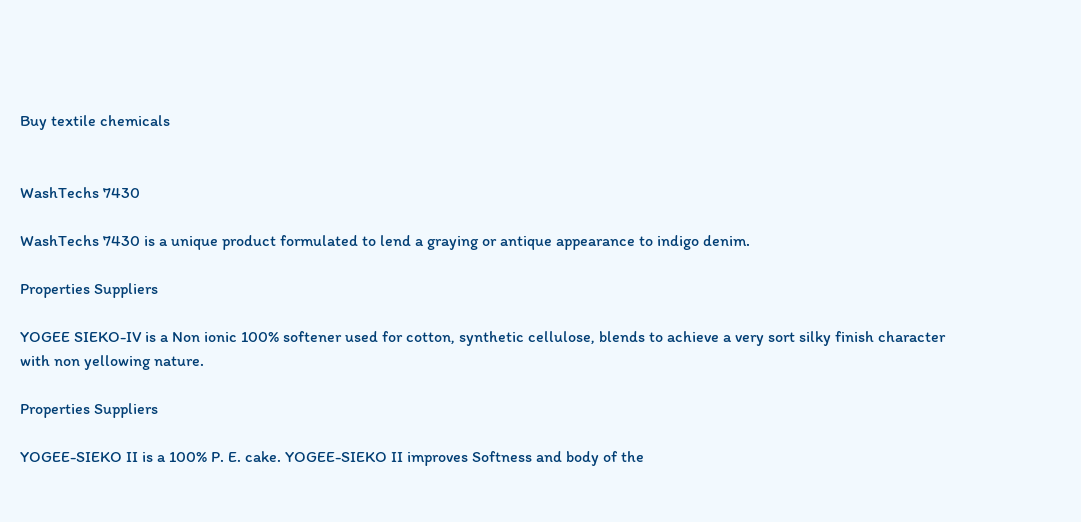Buy textile chemicals


WashTechs 7430

WashTechs 7430 is a unique product formulated to lend a graying or antique appearance to indigo denim.

Properties Suppliers

YOGEE SIEKO-IV is a Non ionic 100% softener used for cotton, synthetic cellulose, blends to achieve a very sort silky finish character with non yellowing nature.

Properties Suppliers

YOGEE-SIEKO II is a 100% P. E. cake. YOGEE-SIEKO II improves Softness and body of the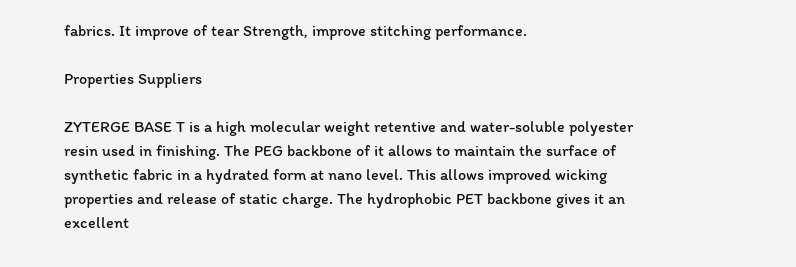fabrics. It improve of tear Strength, improve stitching performance.

Properties Suppliers

ZYTERGE BASE T is a high molecular weight retentive and water-soluble polyester resin used in finishing. The PEG backbone of it allows to maintain the surface of synthetic fabric in a hydrated form at nano level. This allows improved wicking properties and release of static charge. The hydrophobic PET backbone gives it an excellent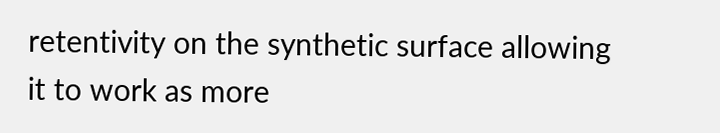retentivity on the synthetic surface allowing it to work as more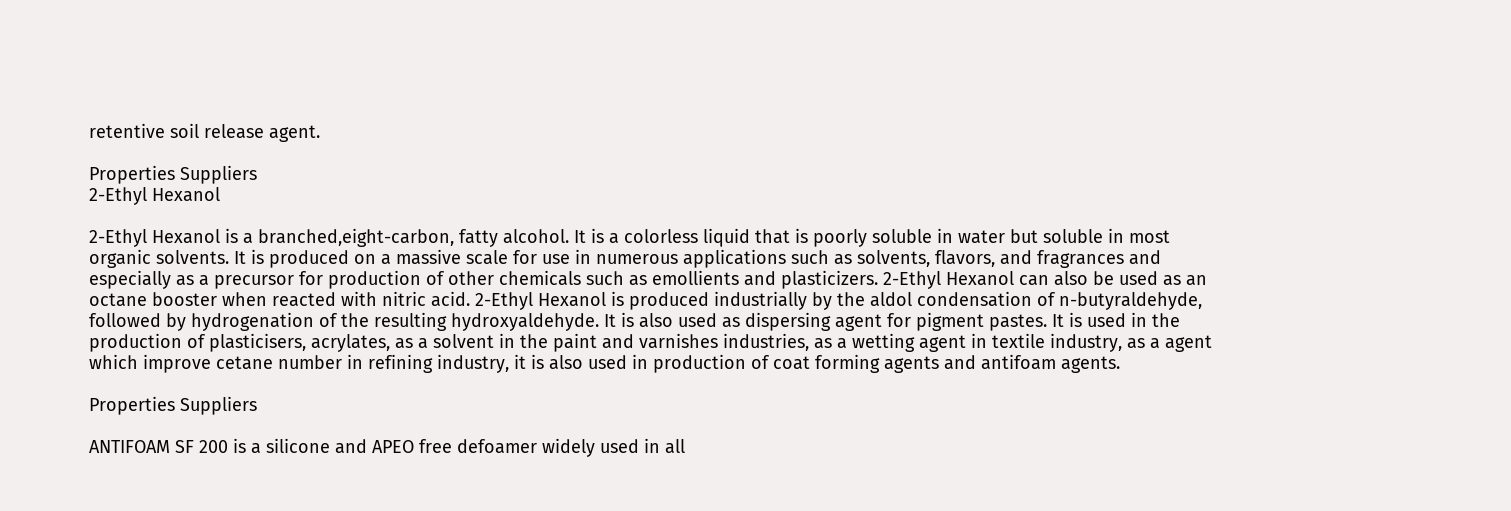retentive soil release agent.

Properties Suppliers
2-Ethyl Hexanol

2-Ethyl Hexanol is a branched,eight-carbon, fatty alcohol. It is a colorless liquid that is poorly soluble in water but soluble in most organic solvents. It is produced on a massive scale for use in numerous applications such as solvents, flavors, and fragrances and especially as a precursor for production of other chemicals such as emollients and plasticizers. 2-Ethyl Hexanol can also be used as an octane booster when reacted with nitric acid. 2-Ethyl Hexanol is produced industrially by the aldol condensation of n-butyraldehyde, followed by hydrogenation of the resulting hydroxyaldehyde. It is also used as dispersing agent for pigment pastes. It is used in the production of plasticisers, acrylates, as a solvent in the paint and varnishes industries, as a wetting agent in textile industry, as a agent which improve cetane number in refining industry, it is also used in production of coat forming agents and antifoam agents.

Properties Suppliers

ANTIFOAM SF 200 is a silicone and APEO free defoamer widely used in all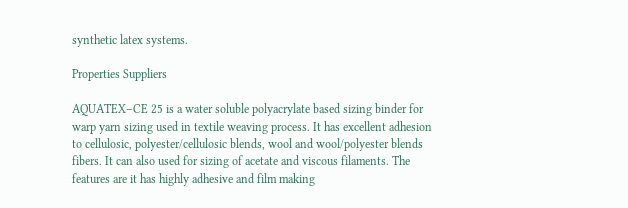synthetic latex systems.

Properties Suppliers

AQUATEX–CE 25 is a water soluble polyacrylate based sizing binder for warp yarn sizing used in textile weaving process. It has excellent adhesion to cellulosic, polyester/cellulosic blends, wool and wool/polyester blends fibers. It can also used for sizing of acetate and viscous filaments. The features are it has highly adhesive and film making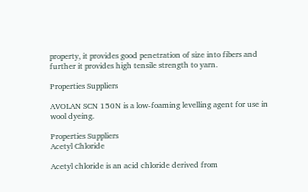property, it provides good penetration of size into fibers and further it provides high tensile strength to yarn.

Properties Suppliers

AVOLAN SCN 150N is a low-foaming levelling agent for use in wool dyeing.

Properties Suppliers
Acetyl Chloride

Acetyl chloride is an acid chloride derived from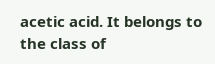acetic acid. It belongs to the class of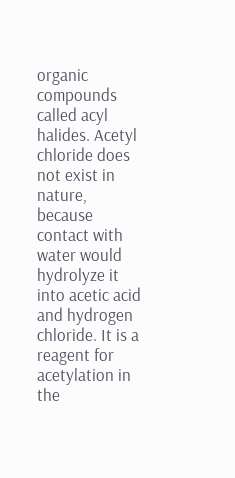organic compounds called acyl halides. Acetyl chloride does not exist in nature, because contact with water would hydrolyze it into acetic acid and hydrogen chloride. It is a reagent for acetylation in the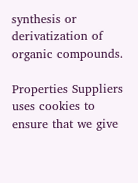synthesis or derivatization of organic compounds.

Properties Suppliers uses cookies to ensure that we give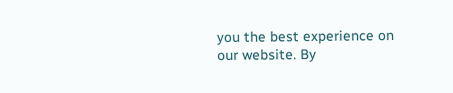you the best experience on our website. By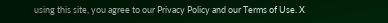using this site, you agree to our Privacy Policy and our Terms of Use. X